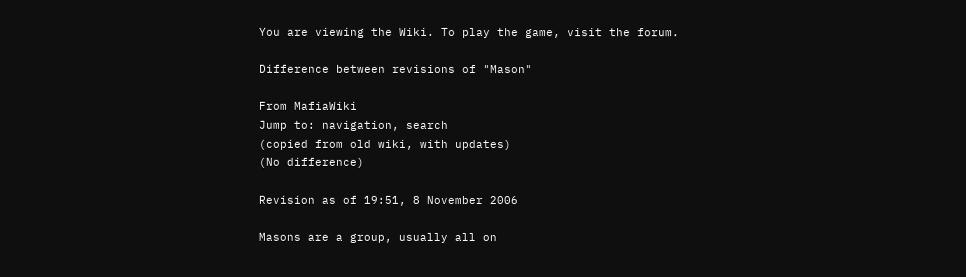You are viewing the Wiki. To play the game, visit the forum.

Difference between revisions of "Mason"

From MafiaWiki
Jump to: navigation, search
(copied from old wiki, with updates)
(No difference)

Revision as of 19:51, 8 November 2006

Masons are a group, usually all on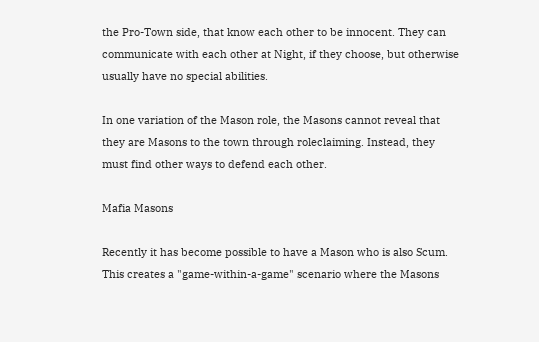the Pro-Town side, that know each other to be innocent. They can communicate with each other at Night, if they choose, but otherwise usually have no special abilities.

In one variation of the Mason role, the Masons cannot reveal that they are Masons to the town through roleclaiming. Instead, they must find other ways to defend each other.

Mafia Masons

Recently it has become possible to have a Mason who is also Scum. This creates a "game-within-a-game" scenario where the Masons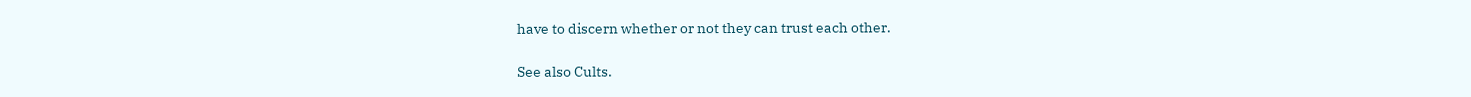have to discern whether or not they can trust each other.

See also Cults.